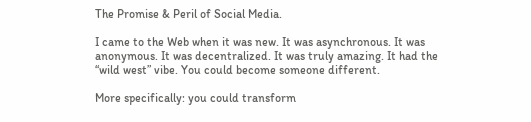The Promise & Peril of Social Media.

I came to the Web when it was new. It was asynchronous. It was anonymous. It was decentralized. It was truly amazing. It had the “wild west” vibe. You could become someone different.

More specifically: you could transform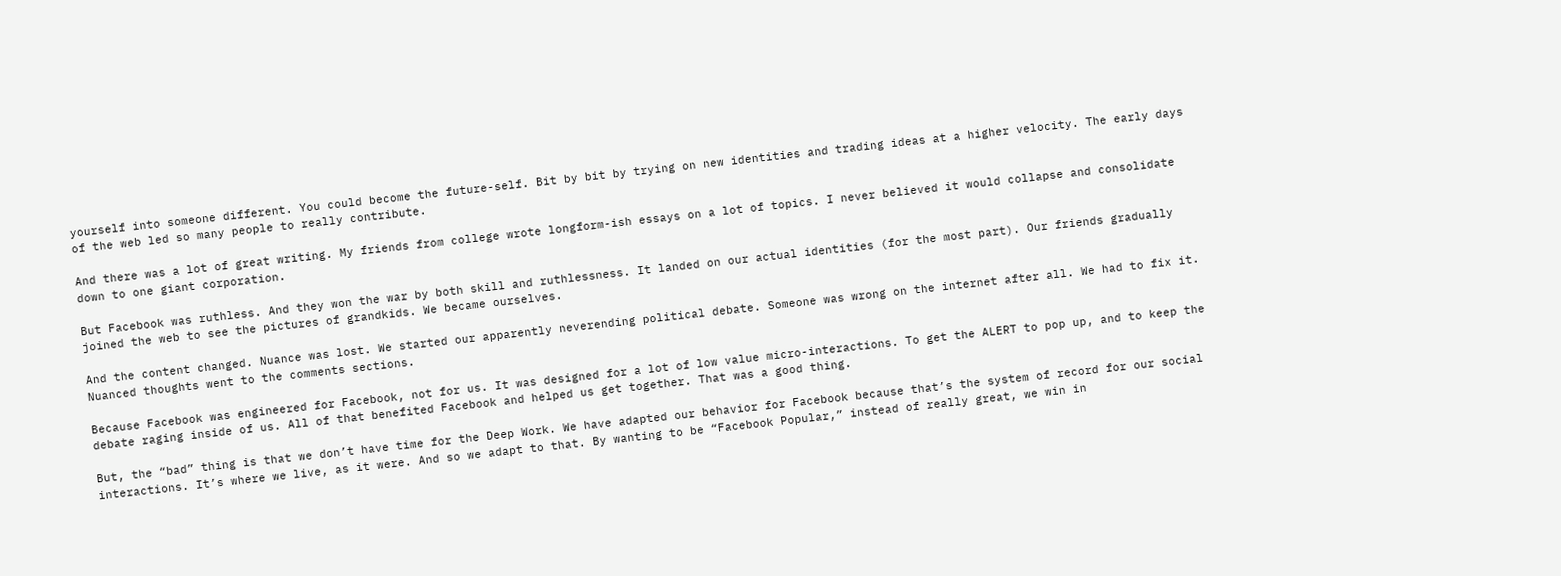yourself into someone different. You could become the future-self. Bit by bit by trying on new identities and trading ideas at a higher velocity. The early days of the web led so many people to really contribute.

And there was a lot of great writing. My friends from college wrote longform-ish essays on a lot of topics. I never believed it would collapse and consolidate down to one giant corporation.

But Facebook was ruthless. And they won the war by both skill and ruthlessness. It landed on our actual identities (for the most part). Our friends gradually joined the web to see the pictures of grandkids. We became ourselves.

And the content changed. Nuance was lost. We started our apparently neverending political debate. Someone was wrong on the internet after all. We had to fix it. Nuanced thoughts went to the comments sections.

Because Facebook was engineered for Facebook, not for us. It was designed for a lot of low value micro-interactions. To get the ALERT to pop up, and to keep the debate raging inside of us. All of that benefited Facebook and helped us get together. That was a good thing.

But, the “bad” thing is that we don’t have time for the Deep Work. We have adapted our behavior for Facebook because that’s the system of record for our social interactions. It’s where we live, as it were. And so we adapt to that. By wanting to be “Facebook Popular,” instead of really great, we win in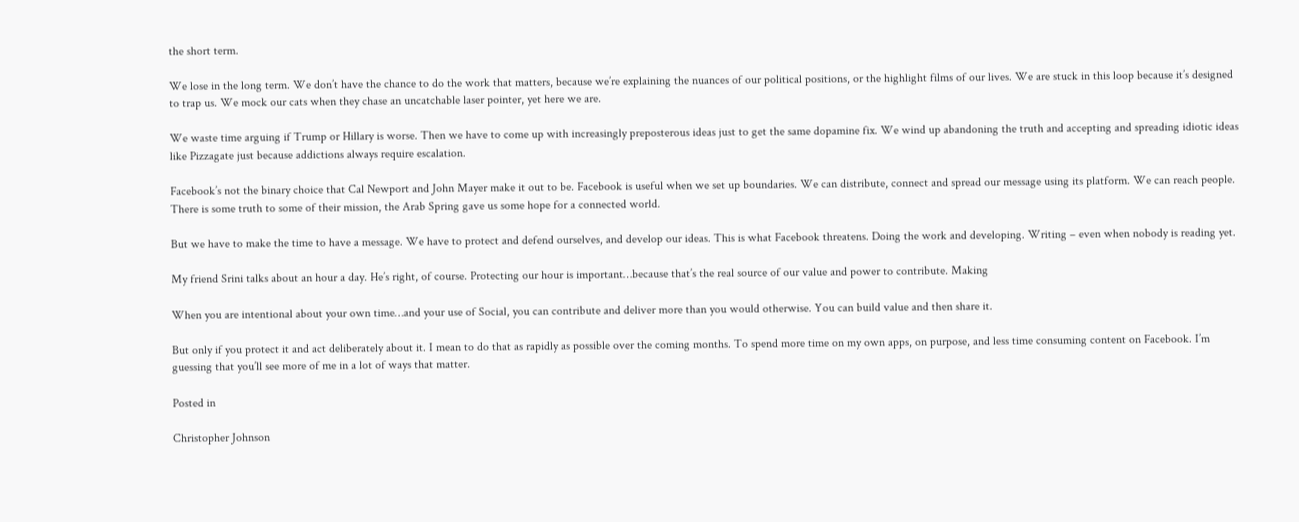the short term.

We lose in the long term. We don’t have the chance to do the work that matters, because we’re explaining the nuances of our political positions, or the highlight films of our lives. We are stuck in this loop because it’s designed to trap us. We mock our cats when they chase an uncatchable laser pointer, yet here we are.

We waste time arguing if Trump or Hillary is worse. Then we have to come up with increasingly preposterous ideas just to get the same dopamine fix. We wind up abandoning the truth and accepting and spreading idiotic ideas like Pizzagate just because addictions always require escalation.

Facebook’s not the binary choice that Cal Newport and John Mayer make it out to be. Facebook is useful when we set up boundaries. We can distribute, connect and spread our message using its platform. We can reach people. There is some truth to some of their mission, the Arab Spring gave us some hope for a connected world.

But we have to make the time to have a message. We have to protect and defend ourselves, and develop our ideas. This is what Facebook threatens. Doing the work and developing. Writing – even when nobody is reading yet.

My friend Srini talks about an hour a day. He’s right, of course. Protecting our hour is important…because that’s the real source of our value and power to contribute. Making

When you are intentional about your own time…and your use of Social, you can contribute and deliver more than you would otherwise. You can build value and then share it.

But only if you protect it and act deliberately about it. I mean to do that as rapidly as possible over the coming months. To spend more time on my own apps, on purpose, and less time consuming content on Facebook. I’m guessing that you’ll see more of me in a lot of ways that matter.

Posted in

Christopher Johnson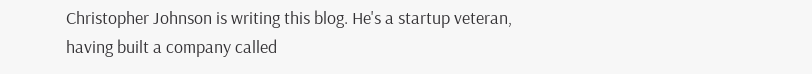Christopher Johnson is writing this blog. He's a startup veteran, having built a company called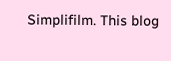Simplifilm. This blog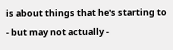is about things that he's starting to - but may not actually -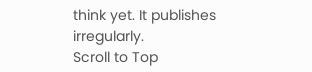think yet. It publishes irregularly.
Scroll to Top